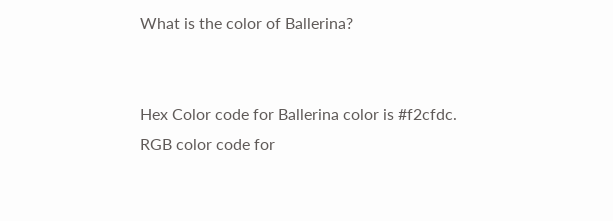What is the color of Ballerina?


Hex Color code for Ballerina color is #f2cfdc. RGB color code for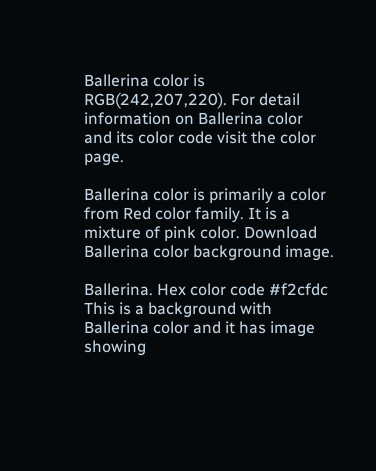Ballerina color is RGB(242,207,220). For detail information on Ballerina color and its color code visit the color page.

Ballerina color is primarily a color from Red color family. It is a mixture of pink color. Download Ballerina color background image.

Ballerina. Hex color code #f2cfdc
This is a background with Ballerina color and it has image showing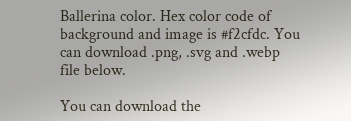Ballerina color. Hex color code of background and image is #f2cfdc. You can download .png, .svg and .webp file below.

You can download the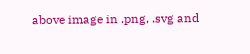above image in .png, .svg and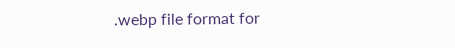.webp file format for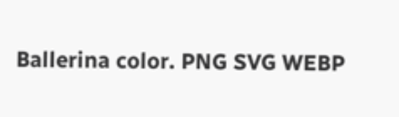Ballerina color. PNG SVG WEBP